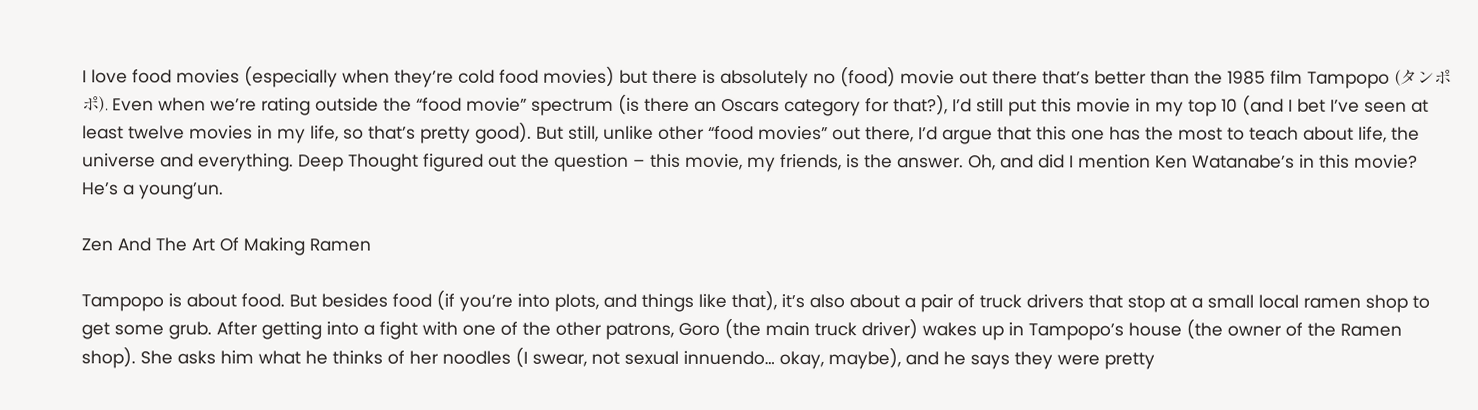I love food movies (especially when they’re cold food movies) but there is absolutely no (food) movie out there that’s better than the 1985 film Tampopo (タンポポ). Even when we’re rating outside the “food movie” spectrum (is there an Oscars category for that?), I’d still put this movie in my top 10 (and I bet I’ve seen at least twelve movies in my life, so that’s pretty good). But still, unlike other “food movies” out there, I’d argue that this one has the most to teach about life, the universe and everything. Deep Thought figured out the question – this movie, my friends, is the answer. Oh, and did I mention Ken Watanabe’s in this movie? He’s a young’un.

Zen And The Art Of Making Ramen

Tampopo is about food. But besides food (if you’re into plots, and things like that), it’s also about a pair of truck drivers that stop at a small local ramen shop to get some grub. After getting into a fight with one of the other patrons, Goro (the main truck driver) wakes up in Tampopo’s house (the owner of the Ramen shop). She asks him what he thinks of her noodles (I swear, not sexual innuendo… okay, maybe), and he says they were pretty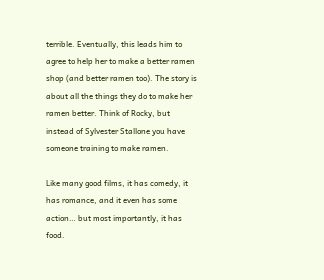terrible. Eventually, this leads him to agree to help her to make a better ramen shop (and better ramen too). The story is about all the things they do to make her ramen better. Think of Rocky, but instead of Sylvester Stallone you have someone training to make ramen.

Like many good films, it has comedy, it has romance, and it even has some action… but most importantly, it has food.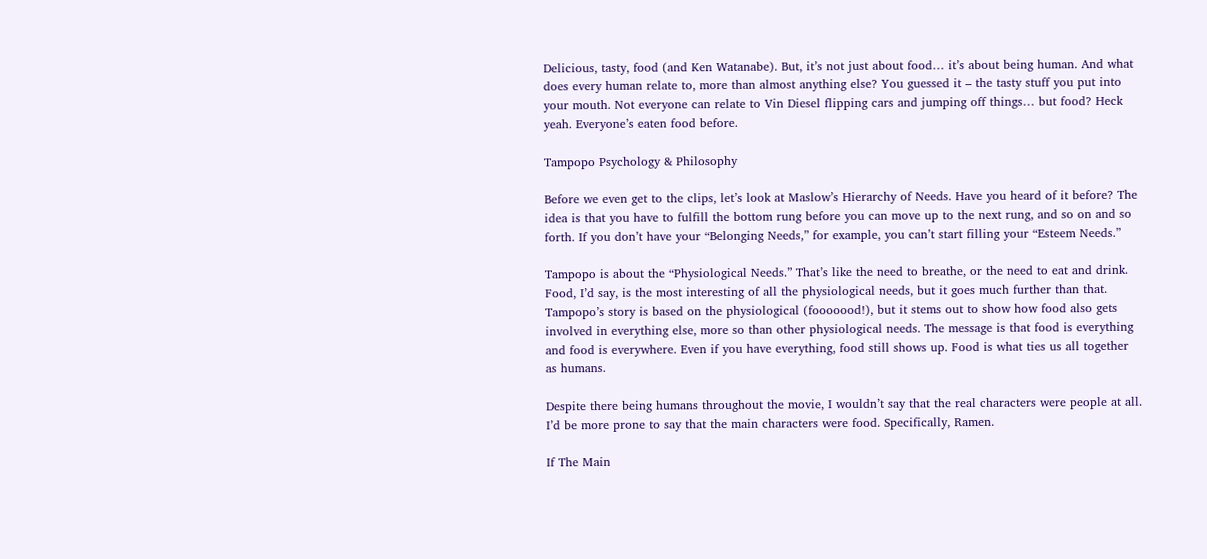Delicious, tasty, food (and Ken Watanabe). But, it’s not just about food… it’s about being human. And what does every human relate to, more than almost anything else? You guessed it – the tasty stuff you put into your mouth. Not everyone can relate to Vin Diesel flipping cars and jumping off things… but food? Heck yeah. Everyone’s eaten food before.

Tampopo Psychology & Philosophy

Before we even get to the clips, let’s look at Maslow’s Hierarchy of Needs. Have you heard of it before? The idea is that you have to fulfill the bottom rung before you can move up to the next rung, and so on and so forth. If you don’t have your “Belonging Needs,” for example, you can’t start filling your “Esteem Needs.”

Tampopo is about the “Physiological Needs.” That’s like the need to breathe, or the need to eat and drink. Food, I’d say, is the most interesting of all the physiological needs, but it goes much further than that. Tampopo’s story is based on the physiological (fooooood!), but it stems out to show how food also gets involved in everything else, more so than other physiological needs. The message is that food is everything and food is everywhere. Even if you have everything, food still shows up. Food is what ties us all together as humans.

Despite there being humans throughout the movie, I wouldn’t say that the real characters were people at all. I’d be more prone to say that the main characters were food. Specifically, Ramen.

If The Main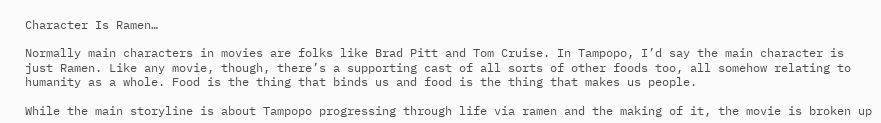Character Is Ramen…

Normally main characters in movies are folks like Brad Pitt and Tom Cruise. In Tampopo, I’d say the main character is just Ramen. Like any movie, though, there’s a supporting cast of all sorts of other foods too, all somehow relating to humanity as a whole. Food is the thing that binds us and food is the thing that makes us people.

While the main storyline is about Tampopo progressing through life via ramen and the making of it, the movie is broken up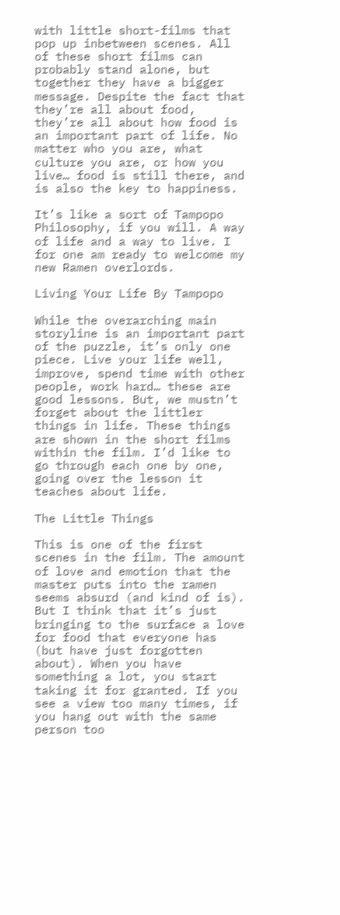with little short-films that pop up inbetween scenes. All of these short films can probably stand alone, but together they have a bigger message. Despite the fact that they’re all about food, they’re all about how food is an important part of life. No matter who you are, what culture you are, or how you live… food is still there, and is also the key to happiness.

It’s like a sort of Tampopo Philosophy, if you will. A way of life and a way to live. I for one am ready to welcome my new Ramen overlords.

Living Your Life By Tampopo

While the overarching main storyline is an important part of the puzzle, it’s only one piece. Live your life well, improve, spend time with other people, work hard… these are good lessons. But, we mustn’t forget about the littler things in life. These things are shown in the short films within the film. I’d like to go through each one by one, going over the lesson it teaches about life.

The Little Things

This is one of the first scenes in the film. The amount of love and emotion that the master puts into the ramen seems absurd (and kind of is). But I think that it’s just bringing to the surface a love for food that everyone has (but have just forgotten about). When you have something a lot, you start taking it for granted. If you see a view too many times, if you hang out with the same person too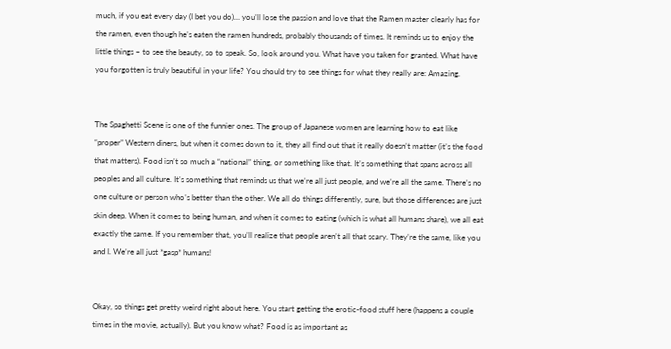much, if you eat every day (I bet you do)… you’ll lose the passion and love that the Ramen master clearly has for the ramen, even though he’s eaten the ramen hundreds, probably thousands of times. It reminds us to enjoy the little things – to see the beauty, so to speak. So, look around you. What have you taken for granted. What have you forgotten is truly beautiful in your life? You should try to see things for what they really are: Amazing.


The Spaghetti Scene is one of the funnier ones. The group of Japanese women are learning how to eat like “proper” Western diners, but when it comes down to it, they all find out that it really doesn’t matter (it’s the food that matters). Food isn’t so much a “national” thing, or something like that. It’s something that spans across all peoples and all culture. It’s something that reminds us that we’re all just people, and we’re all the same. There’s no one culture or person who’s better than the other. We all do things differently, sure, but those differences are just skin deep. When it comes to being human, and when it comes to eating (which is what all humans share), we all eat exactly the same. If you remember that, you’ll realize that people aren’t all that scary. They’re the same, like you and I. We’re all just *gasp* humans!


Okay, so things get pretty weird right about here. You start getting the erotic-food stuff here (happens a couple times in the movie, actually). But you know what? Food is as important as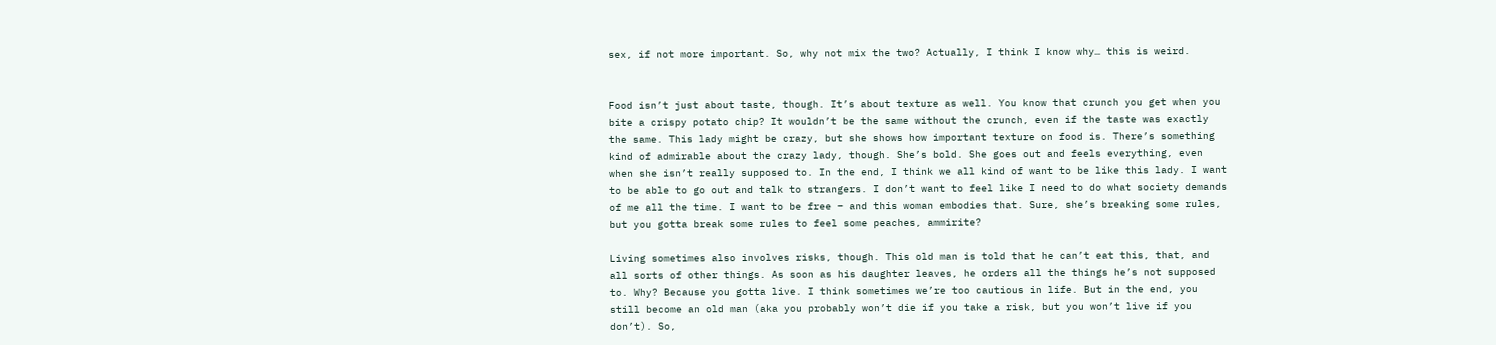sex, if not more important. So, why not mix the two? Actually, I think I know why… this is weird.


Food isn’t just about taste, though. It’s about texture as well. You know that crunch you get when you bite a crispy potato chip? It wouldn’t be the same without the crunch, even if the taste was exactly the same. This lady might be crazy, but she shows how important texture on food is. There’s something kind of admirable about the crazy lady, though. She’s bold. She goes out and feels everything, even when she isn’t really supposed to. In the end, I think we all kind of want to be like this lady. I want to be able to go out and talk to strangers. I don’t want to feel like I need to do what society demands of me all the time. I want to be free – and this woman embodies that. Sure, she’s breaking some rules, but you gotta break some rules to feel some peaches, ammirite?

Living sometimes also involves risks, though. This old man is told that he can’t eat this, that, and all sorts of other things. As soon as his daughter leaves, he orders all the things he’s not supposed to. Why? Because you gotta live. I think sometimes we’re too cautious in life. But in the end, you still become an old man (aka you probably won’t die if you take a risk, but you won’t live if you don’t). So,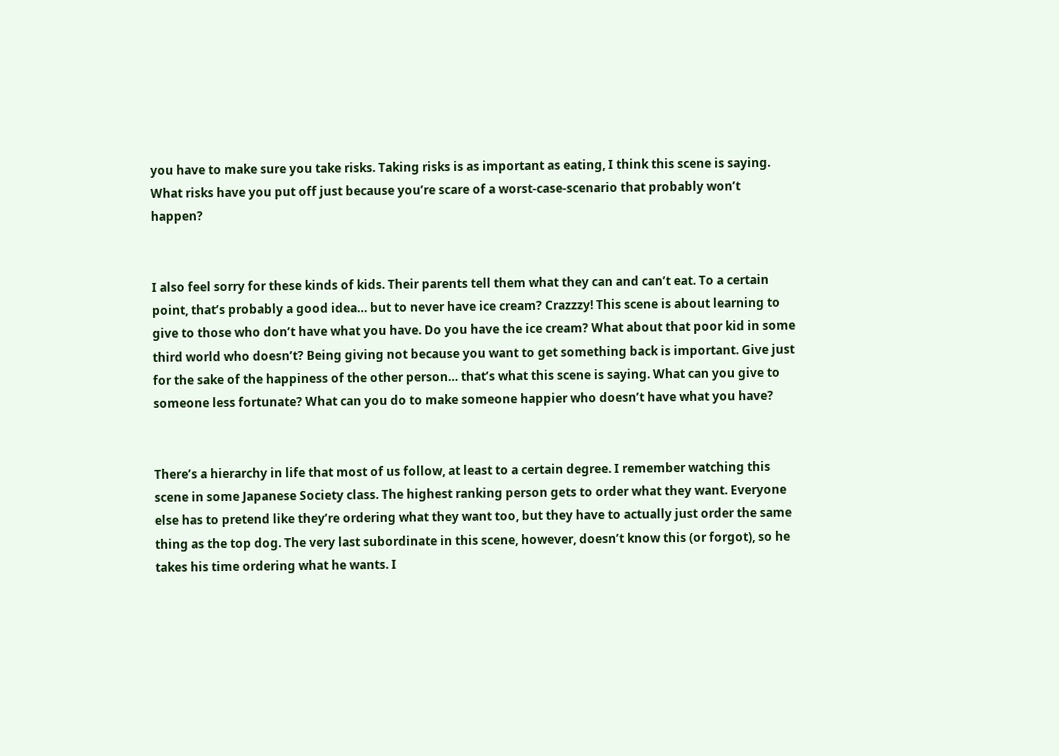you have to make sure you take risks. Taking risks is as important as eating, I think this scene is saying. What risks have you put off just because you’re scare of a worst-case-scenario that probably won’t happen?


I also feel sorry for these kinds of kids. Their parents tell them what they can and can’t eat. To a certain point, that’s probably a good idea… but to never have ice cream? Crazzzy! This scene is about learning to give to those who don’t have what you have. Do you have the ice cream? What about that poor kid in some third world who doesn’t? Being giving not because you want to get something back is important. Give just for the sake of the happiness of the other person… that’s what this scene is saying. What can you give to someone less fortunate? What can you do to make someone happier who doesn’t have what you have?


There’s a hierarchy in life that most of us follow, at least to a certain degree. I remember watching this scene in some Japanese Society class. The highest ranking person gets to order what they want. Everyone else has to pretend like they’re ordering what they want too, but they have to actually just order the same thing as the top dog. The very last subordinate in this scene, however, doesn’t know this (or forgot), so he takes his time ordering what he wants. I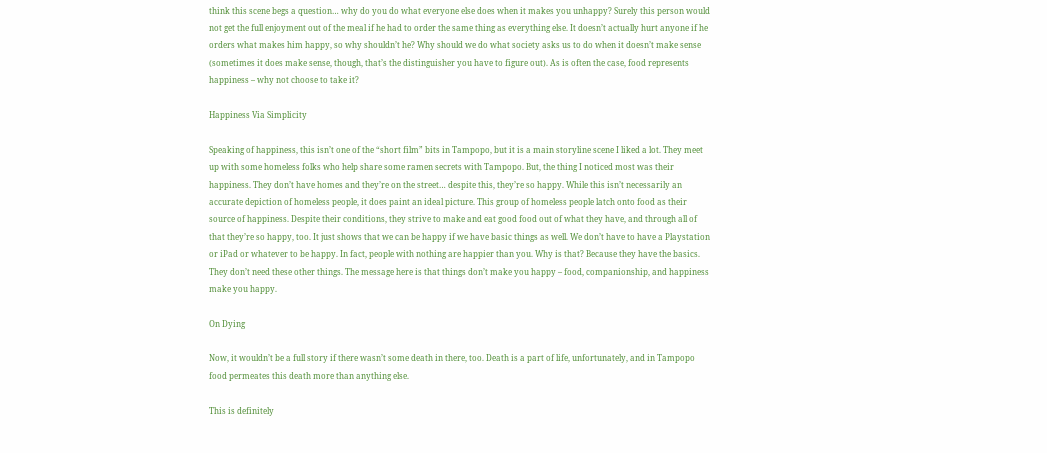think this scene begs a question… why do you do what everyone else does when it makes you unhappy? Surely this person would not get the full enjoyment out of the meal if he had to order the same thing as everything else. It doesn’t actually hurt anyone if he orders what makes him happy, so why shouldn’t he? Why should we do what society asks us to do when it doesn’t make sense (sometimes it does make sense, though, that’s the distinguisher you have to figure out). As is often the case, food represents happiness – why not choose to take it?

Happiness Via Simplicity

Speaking of happiness, this isn’t one of the “short film” bits in Tampopo, but it is a main storyline scene I liked a lot. They meet up with some homeless folks who help share some ramen secrets with Tampopo. But, the thing I noticed most was their happiness. They don’t have homes and they’re on the street… despite this, they’re so happy. While this isn’t necessarily an accurate depiction of homeless people, it does paint an ideal picture. This group of homeless people latch onto food as their source of happiness. Despite their conditions, they strive to make and eat good food out of what they have, and through all of that they’re so happy, too. It just shows that we can be happy if we have basic things as well. We don’t have to have a Playstation or iPad or whatever to be happy. In fact, people with nothing are happier than you. Why is that? Because they have the basics. They don’t need these other things. The message here is that things don’t make you happy – food, companionship, and happiness make you happy.

On Dying

Now, it wouldn’t be a full story if there wasn’t some death in there, too. Death is a part of life, unfortunately, and in Tampopo food permeates this death more than anything else.

This is definitely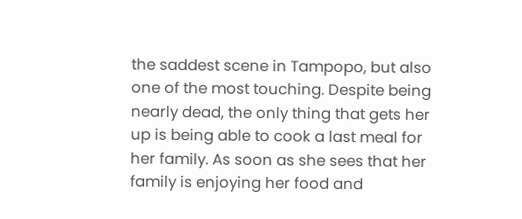the saddest scene in Tampopo, but also one of the most touching. Despite being nearly dead, the only thing that gets her up is being able to cook a last meal for her family. As soon as she sees that her family is enjoying her food and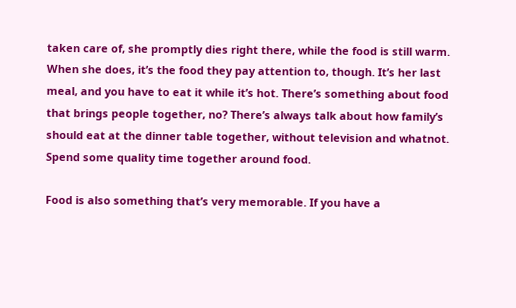taken care of, she promptly dies right there, while the food is still warm. When she does, it’s the food they pay attention to, though. It’s her last meal, and you have to eat it while it’s hot. There’s something about food that brings people together, no? There’s always talk about how family’s should eat at the dinner table together, without television and whatnot. Spend some quality time together around food.

Food is also something that’s very memorable. If you have a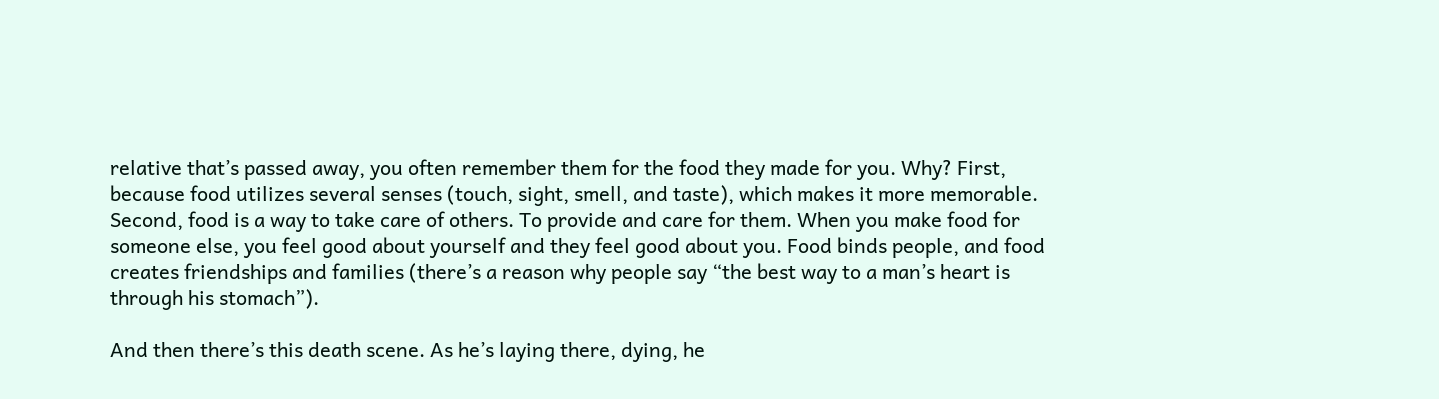relative that’s passed away, you often remember them for the food they made for you. Why? First, because food utilizes several senses (touch, sight, smell, and taste), which makes it more memorable. Second, food is a way to take care of others. To provide and care for them. When you make food for someone else, you feel good about yourself and they feel good about you. Food binds people, and food creates friendships and families (there’s a reason why people say “the best way to a man’s heart is through his stomach”).

And then there’s this death scene. As he’s laying there, dying, he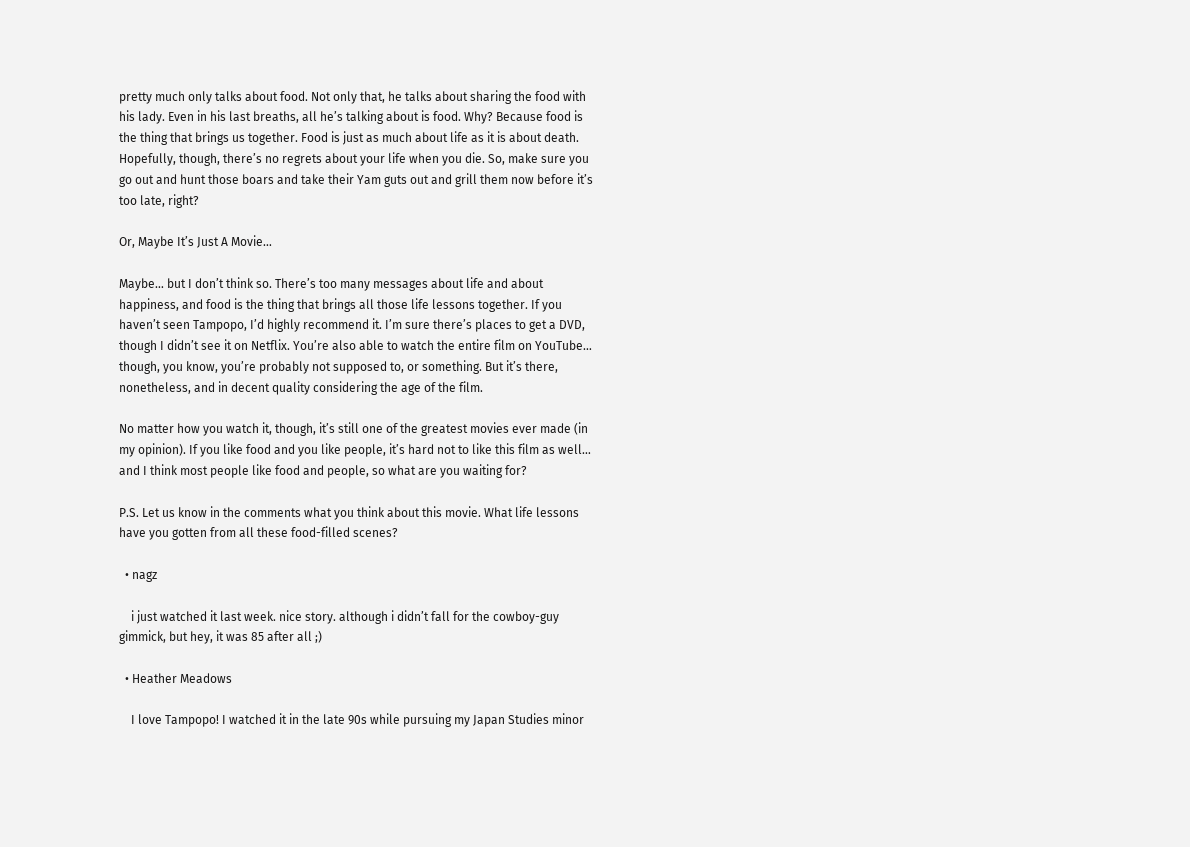pretty much only talks about food. Not only that, he talks about sharing the food with his lady. Even in his last breaths, all he’s talking about is food. Why? Because food is the thing that brings us together. Food is just as much about life as it is about death. Hopefully, though, there’s no regrets about your life when you die. So, make sure you go out and hunt those boars and take their Yam guts out and grill them now before it’s too late, right?

Or, Maybe It’s Just A Movie…

Maybe… but I don’t think so. There’s too many messages about life and about happiness, and food is the thing that brings all those life lessons together. If you haven’t seen Tampopo, I’d highly recommend it. I’m sure there’s places to get a DVD, though I didn’t see it on Netflix. You’re also able to watch the entire film on YouTube… though, you know, you’re probably not supposed to, or something. But it’s there, nonetheless, and in decent quality considering the age of the film.

No matter how you watch it, though, it’s still one of the greatest movies ever made (in my opinion). If you like food and you like people, it’s hard not to like this film as well… and I think most people like food and people, so what are you waiting for?

P.S. Let us know in the comments what you think about this movie. What life lessons have you gotten from all these food-filled scenes?

  • nagz

    i just watched it last week. nice story. although i didn’t fall for the cowboy-guy gimmick, but hey, it was 85 after all ;)

  • Heather Meadows

    I love Tampopo! I watched it in the late 90s while pursuing my Japan Studies minor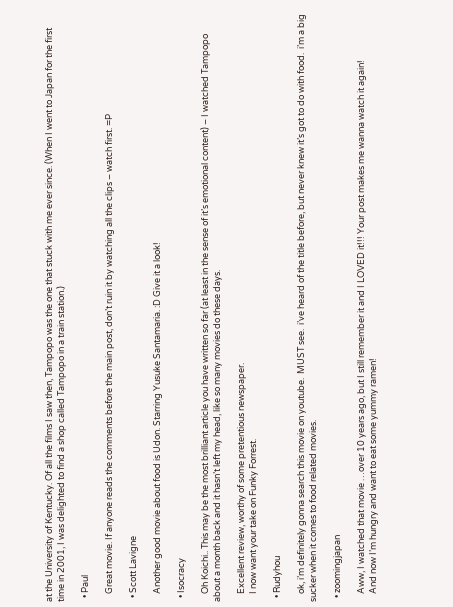at the University of Kentucky. Of all the films I saw then, Tampopo was the one that stuck with me ever since. (When I went to Japan for the first time in 2001, I was delighted to find a shop called Tampopo in a train station.)

  • Paul

    Great movie. If anyone reads the comments before the main post, don’t ruin it by watching all the clips – watch first. =P

  • Scott Lavigne

    Another good movie about food is Udon. Starring Yusuke Santamaria. :D Give it a look!

  • Isocracy

    Oh Koichi.. This may be the most brilliant article you have written so far (at least in the sense of it’s emotional content) – I watched Tampopo about a month back and it hasn’t left my head, like so many movies do these days.

    Excellent review, worthy of some pretentious newspaper.
    I now want your take on Funky Forrest.

  • Rudyhou

    ok, i’m definitely gonna search this movie on youtube.  MUST see.  i’ve heard of the title before, but never knew it’s got to do with food.  i’m a big sucker when it comes to food related movies.

  • zoomingjapan

    Aww, I watched that movie …over 10 years ago, but I still remember it and I LOVED it!!! Your post makes me wanna watch it again!
    And now I’m hungry and want to eat some yummy ramen!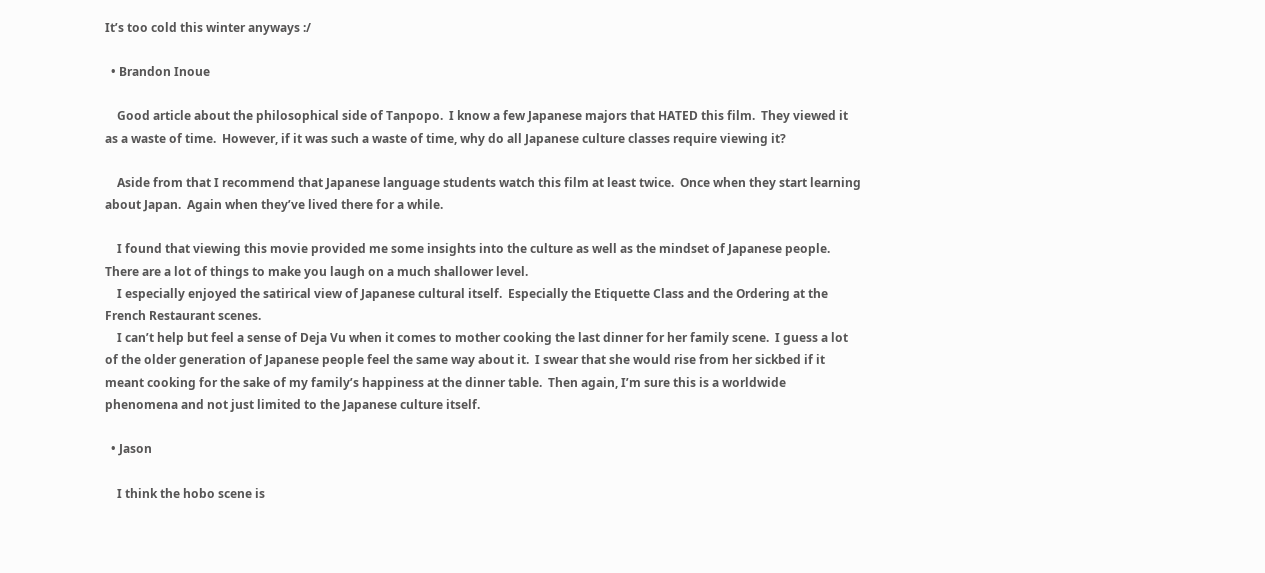It’s too cold this winter anyways :/

  • Brandon Inoue

    Good article about the philosophical side of Tanpopo.  I know a few Japanese majors that HATED this film.  They viewed it as a waste of time.  However, if it was such a waste of time, why do all Japanese culture classes require viewing it?

    Aside from that I recommend that Japanese language students watch this film at least twice.  Once when they start learning about Japan.  Again when they’ve lived there for a while.

    I found that viewing this movie provided me some insights into the culture as well as the mindset of Japanese people.  There are a lot of things to make you laugh on a much shallower level.
    I especially enjoyed the satirical view of Japanese cultural itself.  Especially the Etiquette Class and the Ordering at the French Restaurant scenes.
    I can’t help but feel a sense of Deja Vu when it comes to mother cooking the last dinner for her family scene.  I guess a lot of the older generation of Japanese people feel the same way about it.  I swear that she would rise from her sickbed if it meant cooking for the sake of my family’s happiness at the dinner table.  Then again, I’m sure this is a worldwide phenomena and not just limited to the Japanese culture itself.

  • Jason

    I think the hobo scene is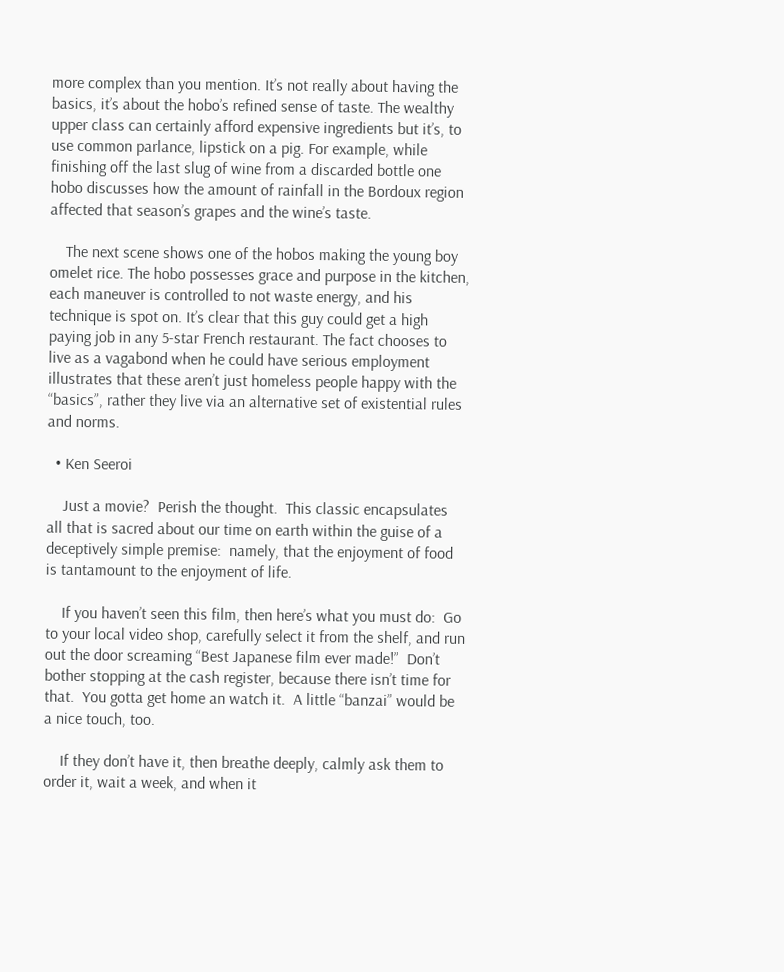more complex than you mention. It’s not really about having the basics, it’s about the hobo’s refined sense of taste. The wealthy upper class can certainly afford expensive ingredients but it’s, to use common parlance, lipstick on a pig. For example, while finishing off the last slug of wine from a discarded bottle one hobo discusses how the amount of rainfall in the Bordoux region affected that season’s grapes and the wine’s taste.

    The next scene shows one of the hobos making the young boy omelet rice. The hobo possesses grace and purpose in the kitchen, each maneuver is controlled to not waste energy, and his technique is spot on. It’s clear that this guy could get a high paying job in any 5-star French restaurant. The fact chooses to live as a vagabond when he could have serious employment illustrates that these aren’t just homeless people happy with the “basics”, rather they live via an alternative set of existential rules and norms.

  • Ken Seeroi

    Just a movie?  Perish the thought.  This classic encapsulates all that is sacred about our time on earth within the guise of a deceptively simple premise:  namely, that the enjoyment of food is tantamount to the enjoyment of life.

    If you haven’t seen this film, then here’s what you must do:  Go to your local video shop, carefully select it from the shelf, and run out the door screaming “Best Japanese film ever made!”  Don’t bother stopping at the cash register, because there isn’t time for that.  You gotta get home an watch it.  A little “banzai” would be a nice touch, too.

    If they don’t have it, then breathe deeply, calmly ask them to order it, wait a week, and when it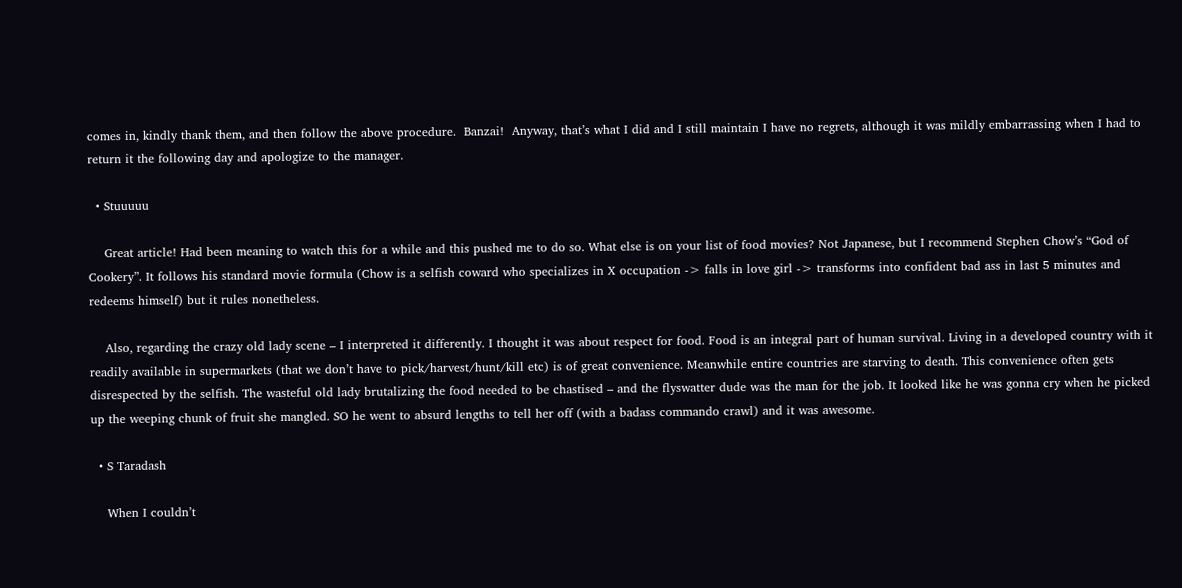comes in, kindly thank them, and then follow the above procedure.  Banzai!  Anyway, that’s what I did and I still maintain I have no regrets, although it was mildly embarrassing when I had to return it the following day and apologize to the manager.

  • Stuuuuu

    Great article! Had been meaning to watch this for a while and this pushed me to do so. What else is on your list of food movies? Not Japanese, but I recommend Stephen Chow’s “God of Cookery”. It follows his standard movie formula (Chow is a selfish coward who specializes in X occupation -> falls in love girl -> transforms into confident bad ass in last 5 minutes and redeems himself) but it rules nonetheless.

    Also, regarding the crazy old lady scene – I interpreted it differently. I thought it was about respect for food. Food is an integral part of human survival. Living in a developed country with it readily available in supermarkets (that we don’t have to pick/harvest/hunt/kill etc) is of great convenience. Meanwhile entire countries are starving to death. This convenience often gets disrespected by the selfish. The wasteful old lady brutalizing the food needed to be chastised – and the flyswatter dude was the man for the job. It looked like he was gonna cry when he picked up the weeping chunk of fruit she mangled. SO he went to absurd lengths to tell her off (with a badass commando crawl) and it was awesome.

  • S Taradash

    When I couldn’t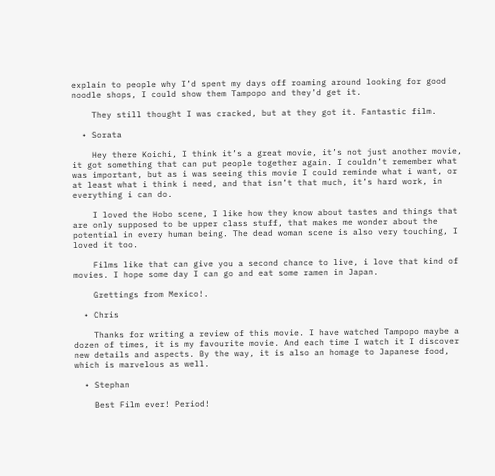explain to people why I’d spent my days off roaming around looking for good noodle shops, I could show them Tampopo and they’d get it.

    They still thought I was cracked, but at they got it. Fantastic film.

  • Sorata

    Hey there Koichi, I think it’s a great movie, it’s not just another movie, it got something that can put people together again. I couldn’t remember what was important, but as i was seeing this movie I could reminde what i want, or at least what i think i need, and that isn’t that much, it’s hard work, in everything i can do.

    I loved the Hobo scene, I like how they know about tastes and things that are only supposed to be upper class stuff, that makes me wonder about the potential in every human being. The dead woman scene is also very touching, I loved it too.

    Films like that can give you a second chance to live, i love that kind of movies. I hope some day I can go and eat some ramen in Japan.

    Grettings from Mexico!.

  • Chris

    Thanks for writing a review of this movie. I have watched Tampopo maybe a dozen of times, it is my favourite movie. And each time I watch it I discover new details and aspects. By the way, it is also an homage to Japanese food, which is marvelous as well.

  • Stephan

    Best Film ever! Period!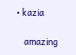• kazia

    amazing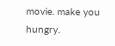movie. make you hungry.